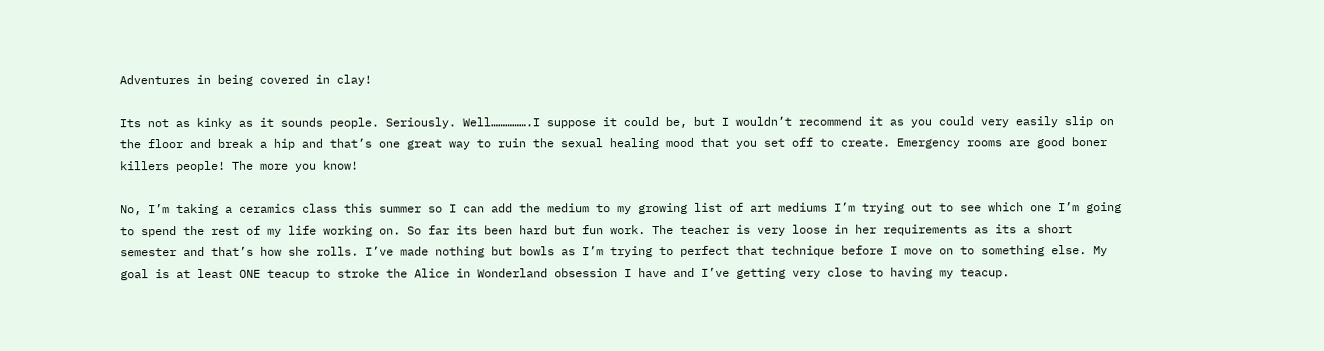Adventures in being covered in clay!

Its not as kinky as it sounds people. Seriously. Well…………….I suppose it could be, but I wouldn’t recommend it as you could very easily slip on the floor and break a hip and that’s one great way to ruin the sexual healing mood that you set off to create. Emergency rooms are good boner killers people! The more you know!

No, I’m taking a ceramics class this summer so I can add the medium to my growing list of art mediums I’m trying out to see which one I’m going to spend the rest of my life working on. So far its been hard but fun work. The teacher is very loose in her requirements as its a short semester and that’s how she rolls. I’ve made nothing but bowls as I’m trying to perfect that technique before I move on to something else. My goal is at least ONE teacup to stroke the Alice in Wonderland obsession I have and I’ve getting very close to having my teacup.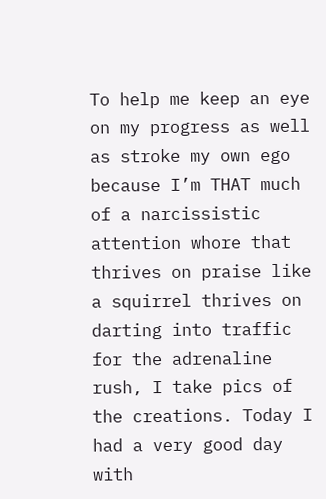To help me keep an eye on my progress as well as stroke my own ego because I’m THAT much of a narcissistic attention whore that thrives on praise like a squirrel thrives on darting into traffic for the adrenaline rush, I take pics of the creations. Today I had a very good day with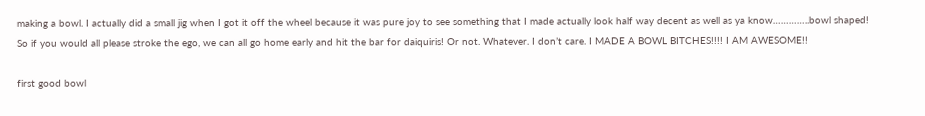making a bowl. I actually did a small jig when I got it off the wheel because it was pure joy to see something that I made actually look half way decent as well as ya know…………..bowl shaped! So if you would all please stroke the ego, we can all go home early and hit the bar for daiquiris! Or not. Whatever. I don’t care. I MADE A BOWL BITCHES!!!! I AM AWESOME!!

first good bowl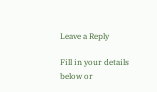Leave a Reply

Fill in your details below or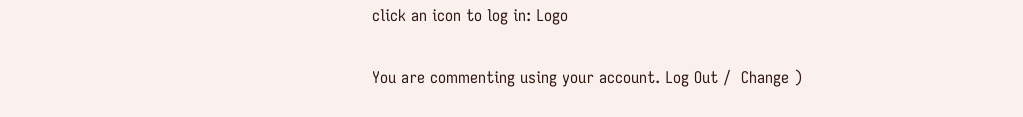click an icon to log in: Logo

You are commenting using your account. Log Out /  Change )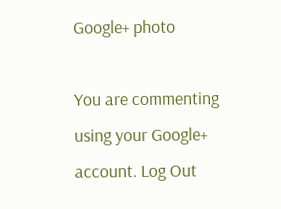Google+ photo

You are commenting using your Google+ account. Log Out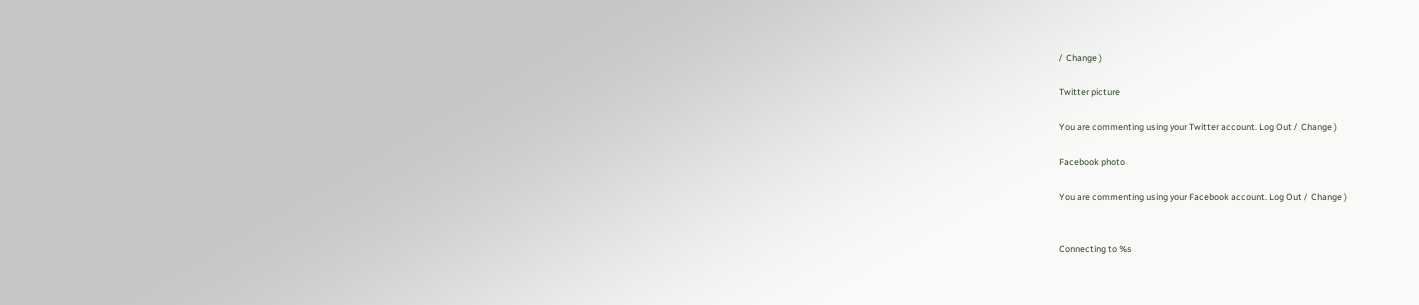/  Change )

Twitter picture

You are commenting using your Twitter account. Log Out /  Change )

Facebook photo

You are commenting using your Facebook account. Log Out /  Change )


Connecting to %s